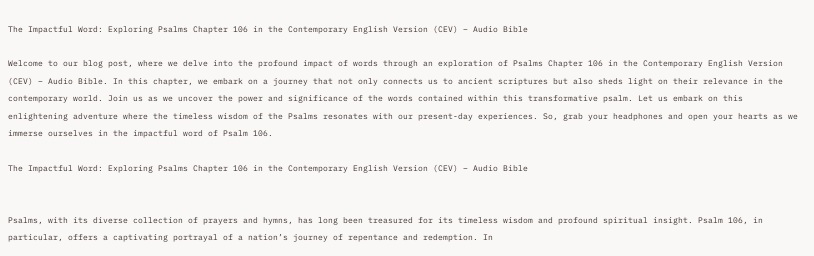The Impactful Word: Exploring Psalms Chapter 106 in the Contemporary English Version (CEV) – Audio Bible

Welcome to our blog post, where we delve into the profound impact of words through an exploration of Psalms Chapter 106 in the Contemporary English Version (CEV) – Audio Bible. In this chapter, we embark on a journey that not only connects us to ancient scriptures but also sheds light on their relevance in the contemporary world. Join us as we uncover the power and significance of the words contained within this transformative psalm. Let us embark on this enlightening adventure where the timeless wisdom of the Psalms resonates with our present-day experiences. So, grab your headphones and open your hearts as we immerse ourselves in the impactful word of Psalm 106.

The Impactful Word: Exploring Psalms Chapter 106 in the Contemporary English Version (CEV) – Audio Bible


Psalms, with its diverse collection of prayers and hymns, has long been treasured for its timeless wisdom and profound spiritual insight. Psalm 106, in particular, offers a captivating portrayal of a nation’s journey of repentance and redemption. In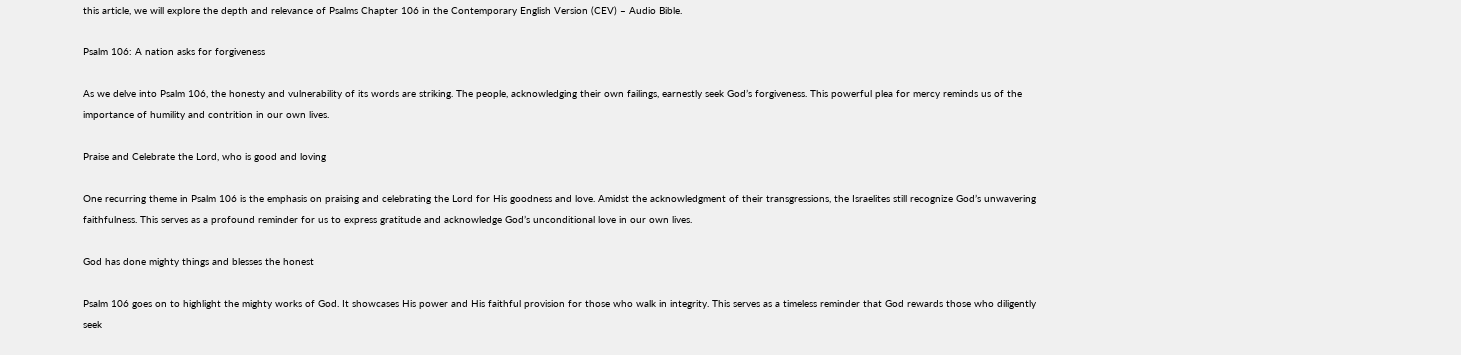this article, we will explore the depth and relevance of Psalms Chapter 106 in the Contemporary English Version (CEV) – Audio Bible.

Psalm 106: A nation asks for forgiveness

As we delve into Psalm 106, the honesty and vulnerability of its words are striking. The people, acknowledging their own failings, earnestly seek God’s forgiveness. This powerful plea for mercy reminds us of the importance of humility and contrition in our own lives.

Praise and Celebrate the Lord, who is good and loving

One recurring theme in Psalm 106 is the emphasis on praising and celebrating the Lord for His goodness and love. Amidst the acknowledgment of their transgressions, the Israelites still recognize God’s unwavering faithfulness. This serves as a profound reminder for us to express gratitude and acknowledge God’s unconditional love in our own lives.

God has done mighty things and blesses the honest

Psalm 106 goes on to highlight the mighty works of God. It showcases His power and His faithful provision for those who walk in integrity. This serves as a timeless reminder that God rewards those who diligently seek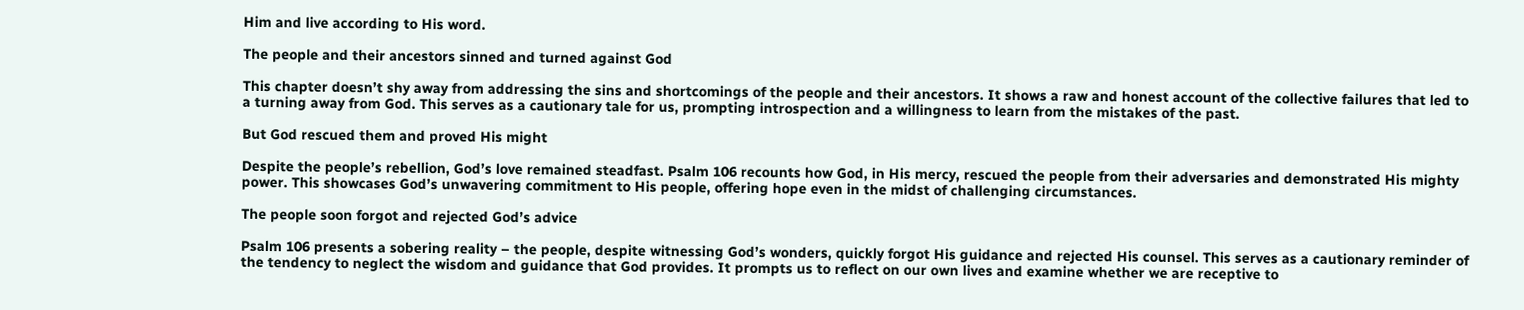Him and live according to His word.

The people and their ancestors sinned and turned against God

This chapter doesn’t shy away from addressing the sins and shortcomings of the people and their ancestors. It shows a raw and honest account of the collective failures that led to a turning away from God. This serves as a cautionary tale for us, prompting introspection and a willingness to learn from the mistakes of the past.

But God rescued them and proved His might

Despite the people’s rebellion, God’s love remained steadfast. Psalm 106 recounts how God, in His mercy, rescued the people from their adversaries and demonstrated His mighty power. This showcases God’s unwavering commitment to His people, offering hope even in the midst of challenging circumstances.

The people soon forgot and rejected God’s advice

Psalm 106 presents a sobering reality – the people, despite witnessing God’s wonders, quickly forgot His guidance and rejected His counsel. This serves as a cautionary reminder of the tendency to neglect the wisdom and guidance that God provides. It prompts us to reflect on our own lives and examine whether we are receptive to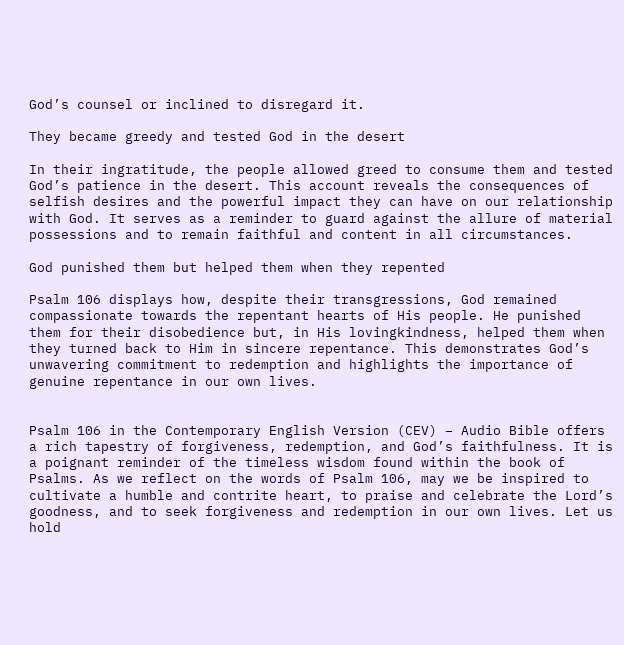God’s counsel or inclined to disregard it.

They became greedy and tested God in the desert

In their ingratitude, the people allowed greed to consume them and tested God’s patience in the desert. This account reveals the consequences of selfish desires and the powerful impact they can have on our relationship with God. It serves as a reminder to guard against the allure of material possessions and to remain faithful and content in all circumstances.

God punished them but helped them when they repented

Psalm 106 displays how, despite their transgressions, God remained compassionate towards the repentant hearts of His people. He punished them for their disobedience but, in His lovingkindness, helped them when they turned back to Him in sincere repentance. This demonstrates God’s unwavering commitment to redemption and highlights the importance of genuine repentance in our own lives.


Psalm 106 in the Contemporary English Version (CEV) – Audio Bible offers a rich tapestry of forgiveness, redemption, and God’s faithfulness. It is a poignant reminder of the timeless wisdom found within the book of Psalms. As we reflect on the words of Psalm 106, may we be inspired to cultivate a humble and contrite heart, to praise and celebrate the Lord’s goodness, and to seek forgiveness and redemption in our own lives. Let us hold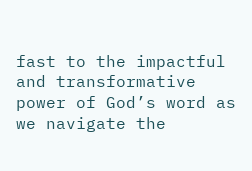fast to the impactful and transformative power of God’s word as we navigate the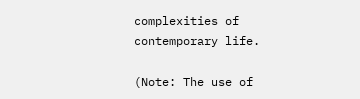complexities of contemporary life.

(Note: The use of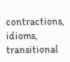contractions, idioms, transitional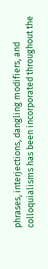phrases, interjections, dangling modifiers, and colloquialisms has been incorporated throughout the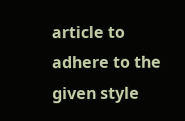article to adhere to the given style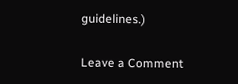guidelines.)

Leave a Comment